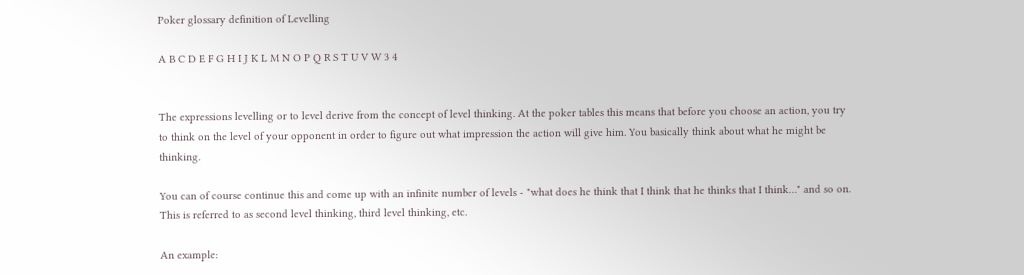Poker glossary definition of Levelling

A B C D E F G H I J K L M N O P Q R S T U V W 3 4


The expressions levelling or to level derive from the concept of level thinking. At the poker tables this means that before you choose an action, you try to think on the level of your opponent in order to figure out what impression the action will give him. You basically think about what he might be thinking.

You can of course continue this and come up with an infinite number of levels - "what does he think that I think that he thinks that I think…" and so on. This is referred to as second level thinking, third level thinking, etc.

An example: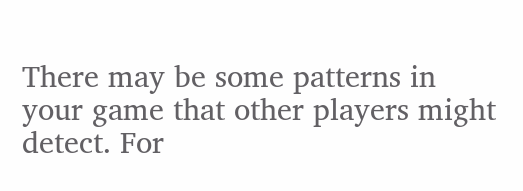There may be some patterns in your game that other players might detect. For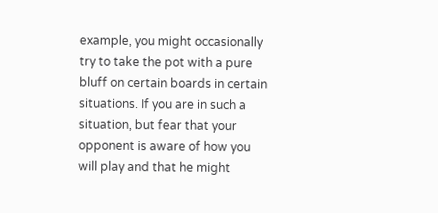example, you might occasionally try to take the pot with a pure bluff on certain boards in certain situations. If you are in such a situation, but fear that your opponent is aware of how you will play and that he might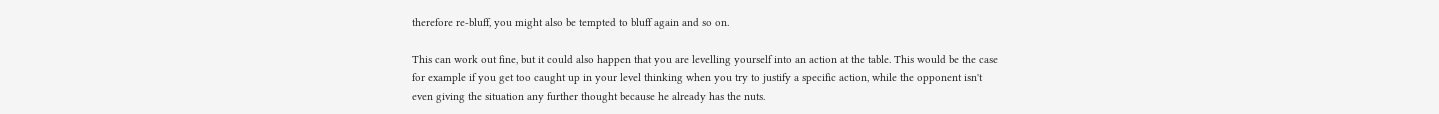therefore re-bluff, you might also be tempted to bluff again and so on.

This can work out fine, but it could also happen that you are levelling yourself into an action at the table. This would be the case for example if you get too caught up in your level thinking when you try to justify a specific action, while the opponent isn't even giving the situation any further thought because he already has the nuts.